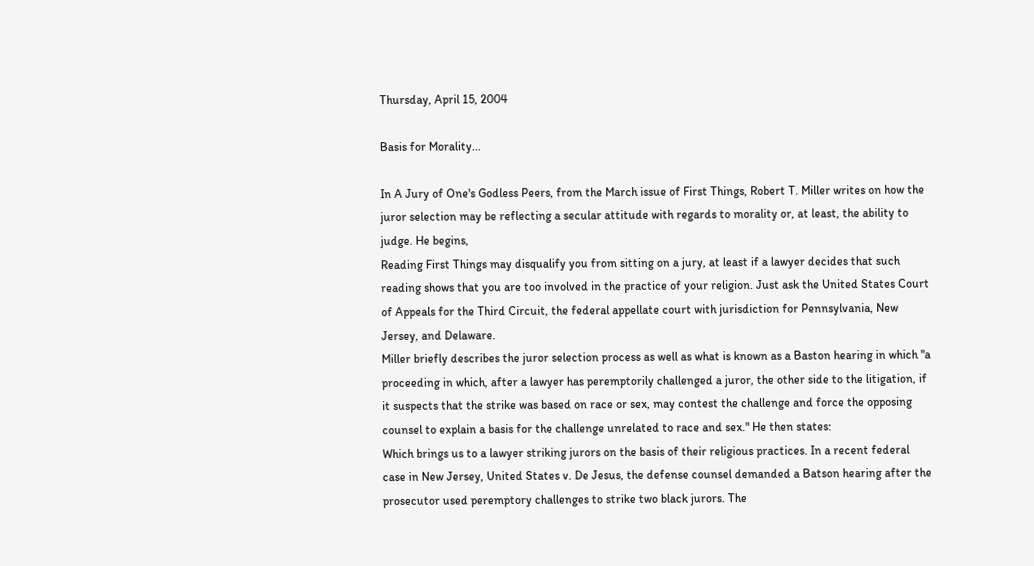Thursday, April 15, 2004

Basis for Morality...

In A Jury of One's Godless Peers, from the March issue of First Things, Robert T. Miller writes on how the juror selection may be reflecting a secular attitude with regards to morality or, at least, the ability to judge. He begins,
Reading First Things may disqualify you from sitting on a jury, at least if a lawyer decides that such reading shows that you are too involved in the practice of your religion. Just ask the United States Court of Appeals for the Third Circuit, the federal appellate court with jurisdiction for Pennsylvania, New Jersey, and Delaware.
Miller briefly describes the juror selection process as well as what is known as a Baston hearing in which "a proceeding in which, after a lawyer has peremptorily challenged a juror, the other side to the litigation, if it suspects that the strike was based on race or sex, may contest the challenge and force the opposing counsel to explain a basis for the challenge unrelated to race and sex." He then states:
Which brings us to a lawyer striking jurors on the basis of their religious practices. In a recent federal case in New Jersey, United States v. De Jesus, the defense counsel demanded a Batson hearing after the prosecutor used peremptory challenges to strike two black jurors. The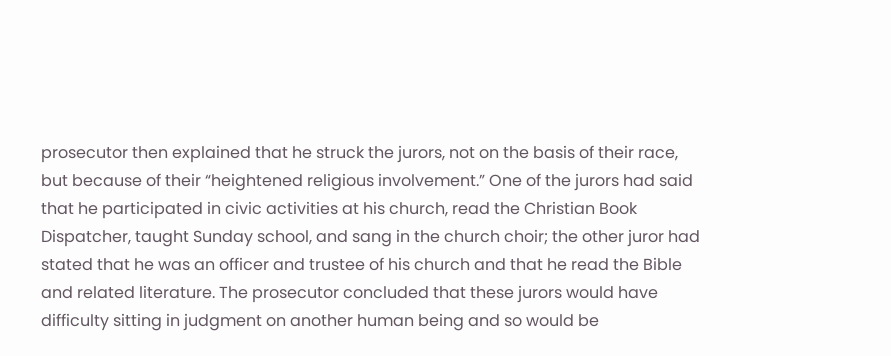prosecutor then explained that he struck the jurors, not on the basis of their race, but because of their “heightened religious involvement.” One of the jurors had said that he participated in civic activities at his church, read the Christian Book Dispatcher, taught Sunday school, and sang in the church choir; the other juror had stated that he was an officer and trustee of his church and that he read the Bible and related literature. The prosecutor concluded that these jurors would have difficulty sitting in judgment on another human being and so would be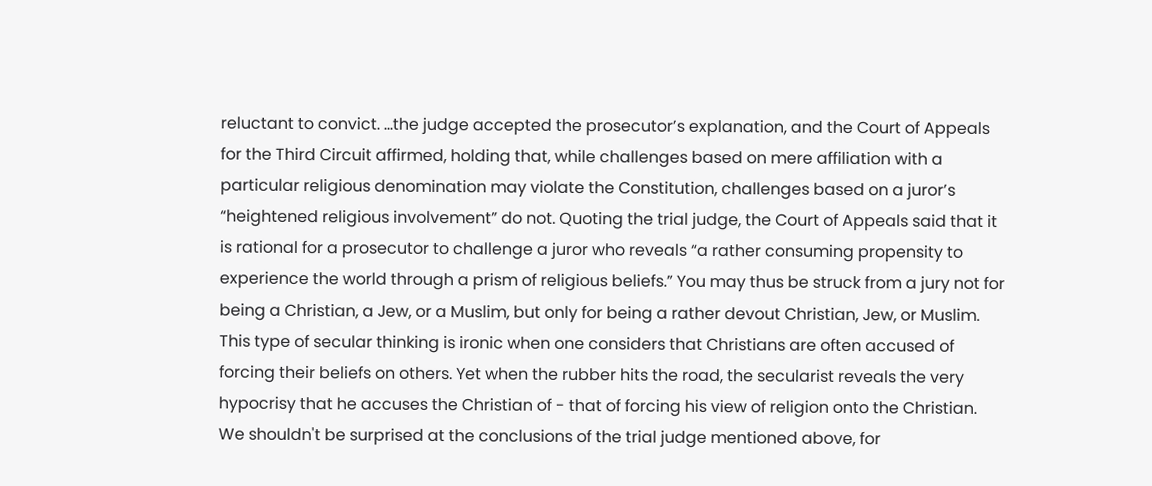reluctant to convict. ...the judge accepted the prosecutor’s explanation, and the Court of Appeals for the Third Circuit affirmed, holding that, while challenges based on mere affiliation with a particular religious denomination may violate the Constitution, challenges based on a juror’s “heightened religious involvement” do not. Quoting the trial judge, the Court of Appeals said that it is rational for a prosecutor to challenge a juror who reveals “a rather consuming propensity to experience the world through a prism of religious beliefs.” You may thus be struck from a jury not for being a Christian, a Jew, or a Muslim, but only for being a rather devout Christian, Jew, or Muslim.
This type of secular thinking is ironic when one considers that Christians are often accused of forcing their beliefs on others. Yet when the rubber hits the road, the secularist reveals the very hypocrisy that he accuses the Christian of - that of forcing his view of religion onto the Christian. We shouldn't be surprised at the conclusions of the trial judge mentioned above, for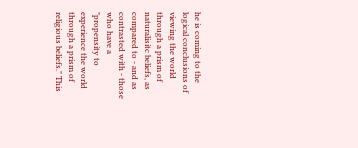he is coming to the logical conclusions of viewing the world through a prism of naturalisitc beliefs, as compared to - and as contrasted with - those who have a "propensity to experience the world through a prism of religious beliefs." This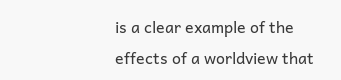is a clear example of the effects of a worldview that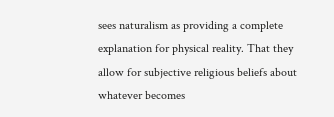sees naturalism as providing a complete explanation for physical reality. That they allow for subjective religious beliefs about whatever becomes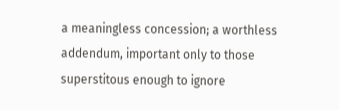a meaningless concession; a worthless addendum, important only to those superstitous enough to ignore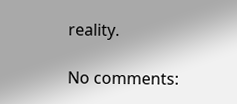reality.

No comments: